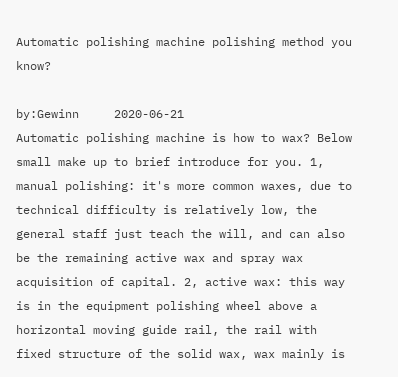Automatic polishing machine polishing method you know?

by:Gewinn     2020-06-21
Automatic polishing machine is how to wax? Below small make up to brief introduce for you. 1, manual polishing: it's more common waxes, due to technical difficulty is relatively low, the general staff just teach the will, and can also be the remaining active wax and spray wax acquisition of capital. 2, active wax: this way is in the equipment polishing wheel above a horizontal moving guide rail, the rail with fixed structure of the solid wax, wax mainly is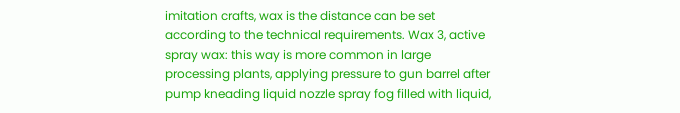imitation crafts, wax is the distance can be set according to the technical requirements. Wax 3, active spray wax: this way is more common in large processing plants, applying pressure to gun barrel after pump kneading liquid nozzle spray fog filled with liquid,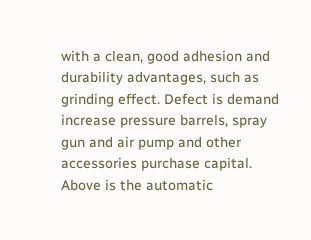with a clean, good adhesion and durability advantages, such as grinding effect. Defect is demand increase pressure barrels, spray gun and air pump and other accessories purchase capital. Above is the automatic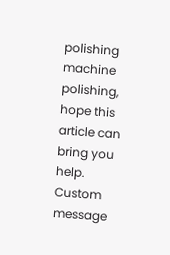polishing machine polishing, hope this article can bring you help.
Custom message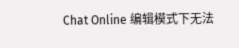Chat Online 编辑模式下无法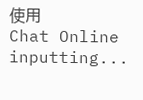使用
Chat Online inputting...